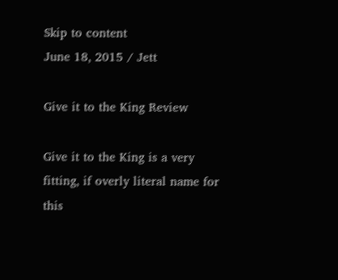Skip to content
June 18, 2015 / Jett

Give it to the King Review

Give it to the King is a very fitting, if overly literal name for this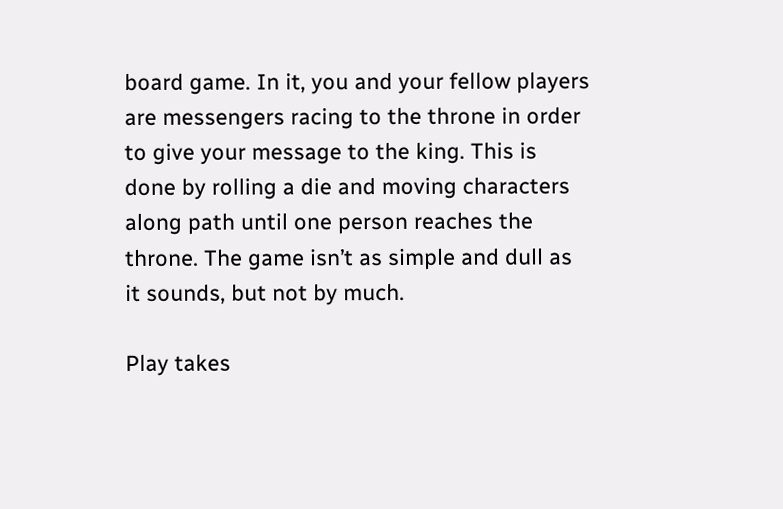board game. In it, you and your fellow players are messengers racing to the throne in order to give your message to the king. This is done by rolling a die and moving characters along path until one person reaches the throne. The game isn’t as simple and dull as it sounds, but not by much.

Play takes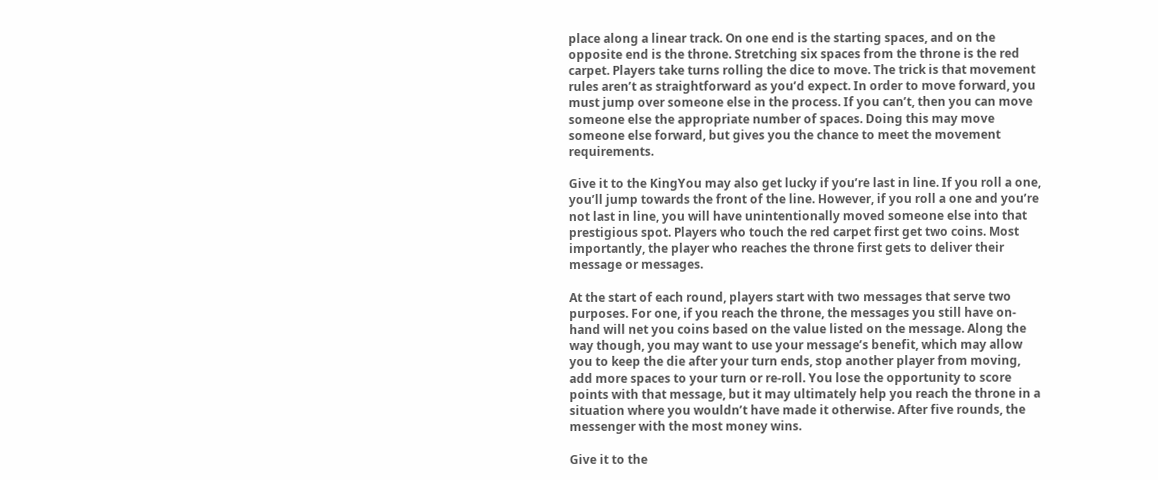place along a linear track. On one end is the starting spaces, and on the opposite end is the throne. Stretching six spaces from the throne is the red carpet. Players take turns rolling the dice to move. The trick is that movement rules aren’t as straightforward as you’d expect. In order to move forward, you must jump over someone else in the process. If you can’t, then you can move someone else the appropriate number of spaces. Doing this may move someone else forward, but gives you the chance to meet the movement requirements.

Give it to the KingYou may also get lucky if you’re last in line. If you roll a one, you’ll jump towards the front of the line. However, if you roll a one and you’re not last in line, you will have unintentionally moved someone else into that prestigious spot. Players who touch the red carpet first get two coins. Most importantly, the player who reaches the throne first gets to deliver their message or messages.

At the start of each round, players start with two messages that serve two purposes. For one, if you reach the throne, the messages you still have on-hand will net you coins based on the value listed on the message. Along the way though, you may want to use your message’s benefit, which may allow you to keep the die after your turn ends, stop another player from moving, add more spaces to your turn or re-roll. You lose the opportunity to score points with that message, but it may ultimately help you reach the throne in a situation where you wouldn’t have made it otherwise. After five rounds, the messenger with the most money wins.

Give it to the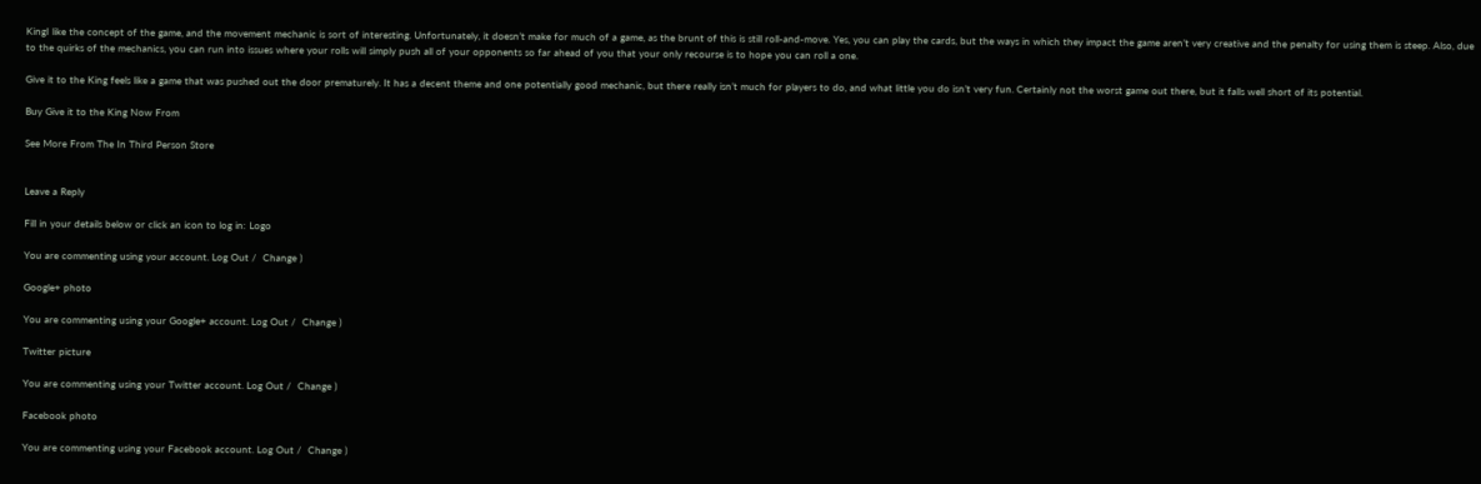KingI like the concept of the game, and the movement mechanic is sort of interesting. Unfortunately, it doesn’t make for much of a game, as the brunt of this is still roll-and-move. Yes, you can play the cards, but the ways in which they impact the game aren’t very creative and the penalty for using them is steep. Also, due to the quirks of the mechanics, you can run into issues where your rolls will simply push all of your opponents so far ahead of you that your only recourse is to hope you can roll a one.

Give it to the King feels like a game that was pushed out the door prematurely. It has a decent theme and one potentially good mechanic, but there really isn’t much for players to do, and what little you do isn’t very fun. Certainly not the worst game out there, but it falls well short of its potential.

Buy Give it to the King Now From

See More From The In Third Person Store


Leave a Reply

Fill in your details below or click an icon to log in: Logo

You are commenting using your account. Log Out /  Change )

Google+ photo

You are commenting using your Google+ account. Log Out /  Change )

Twitter picture

You are commenting using your Twitter account. Log Out /  Change )

Facebook photo

You are commenting using your Facebook account. Log Out /  Change )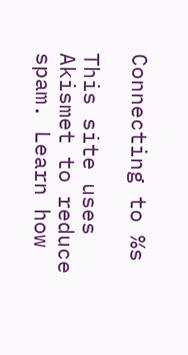Connecting to %s

This site uses Akismet to reduce spam. Learn how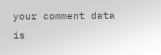your comment data is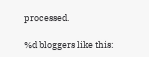processed.

%d bloggers like this: